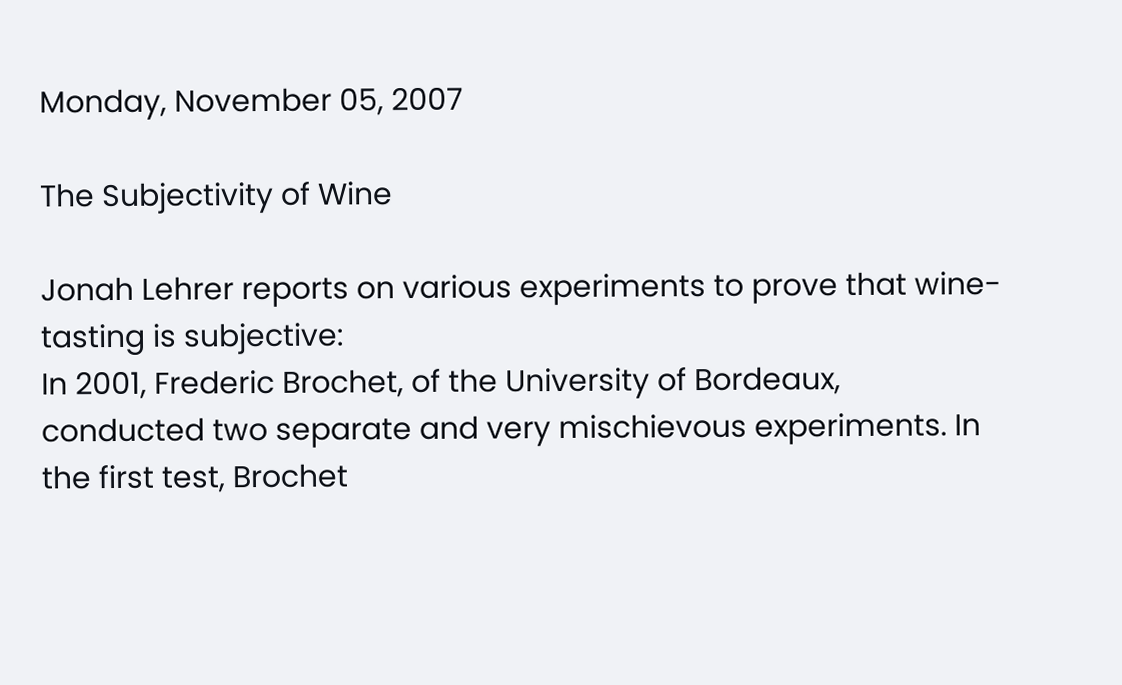Monday, November 05, 2007

The Subjectivity of Wine

Jonah Lehrer reports on various experiments to prove that wine-tasting is subjective:
In 2001, Frederic Brochet, of the University of Bordeaux, conducted two separate and very mischievous experiments. In the first test, Brochet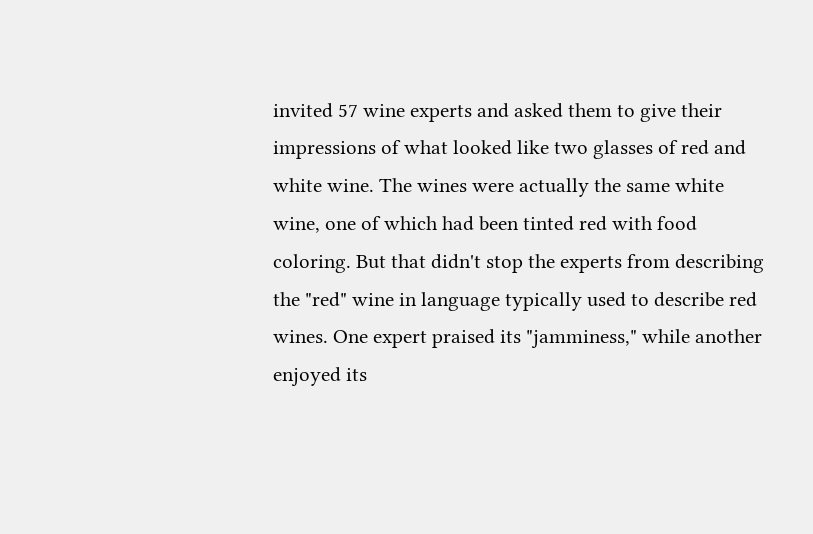invited 57 wine experts and asked them to give their impressions of what looked like two glasses of red and white wine. The wines were actually the same white wine, one of which had been tinted red with food coloring. But that didn't stop the experts from describing the "red" wine in language typically used to describe red wines. One expert praised its "jamminess," while another enjoyed its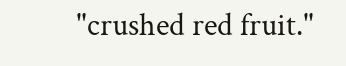"crushed red fruit."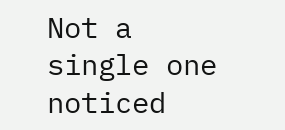Not a single one noticed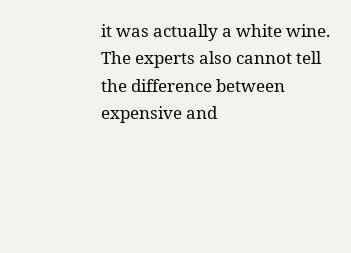it was actually a white wine.
The experts also cannot tell the difference between expensive and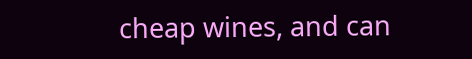cheap wines, and can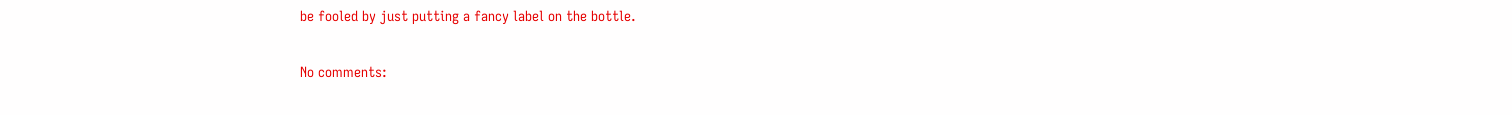be fooled by just putting a fancy label on the bottle.

No comments: